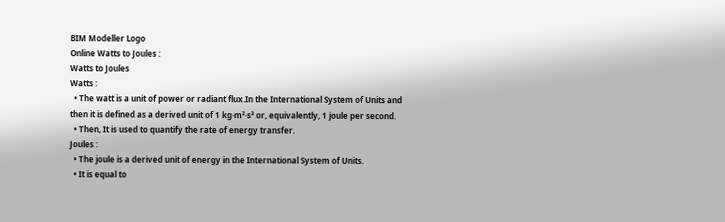BIM Modeller Logo
Online Watts to Joules :
Watts to Joules
Watts :
  • The watt is a unit of power or radiant flux.In the International System of Units and then it is defined as a derived unit of 1 kg·m²·s³ or, equivalently, 1 joule per second.
  • Then, It is used to quantify the rate of energy transfer.
Joules :
  • The joule is a derived unit of energy in the International System of Units.
  • It is equal to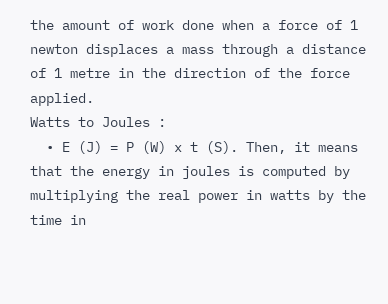the amount of work done when a force of 1 newton displaces a mass through a distance of 1 metre in the direction of the force applied.
Watts to Joules :
  • E (J) = P (W) x t (S). Then, it means that the energy in joules is computed by multiplying the real power in watts by the time in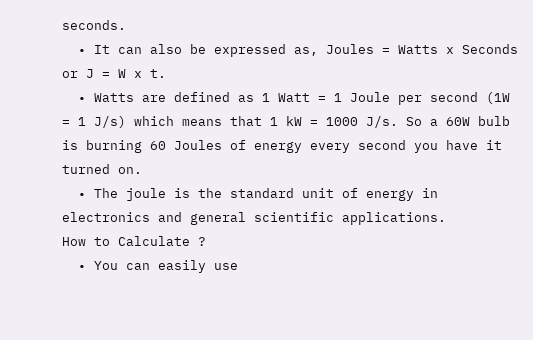seconds.
  • It can also be expressed as, Joules = Watts x Seconds or J = W x t.
  • Watts are defined as 1 Watt = 1 Joule per second (1W = 1 J/s) which means that 1 kW = 1000 J/s. So a 60W bulb is burning 60 Joules of energy every second you have it turned on.
  • The joule is the standard unit of energy in electronics and general scientific applications.
How to Calculate ?
  • You can easily use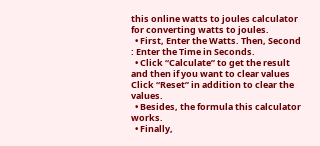this online watts to joules calculator for converting watts to joules.
  • First, Enter the Watts. Then, Second : Enter the Time in Seconds.
  • Click “Calculate” to get the result and then if you want to clear values Click “Reset” in addition to clear the values.
  • Besides, the formula this calculator works.
  • Finally,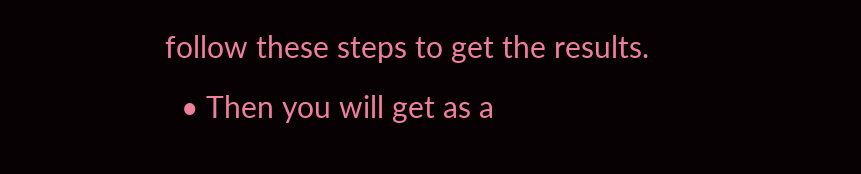follow these steps to get the results.
  • Then you will get as a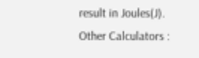result in Joules(J).
Other Calculators :